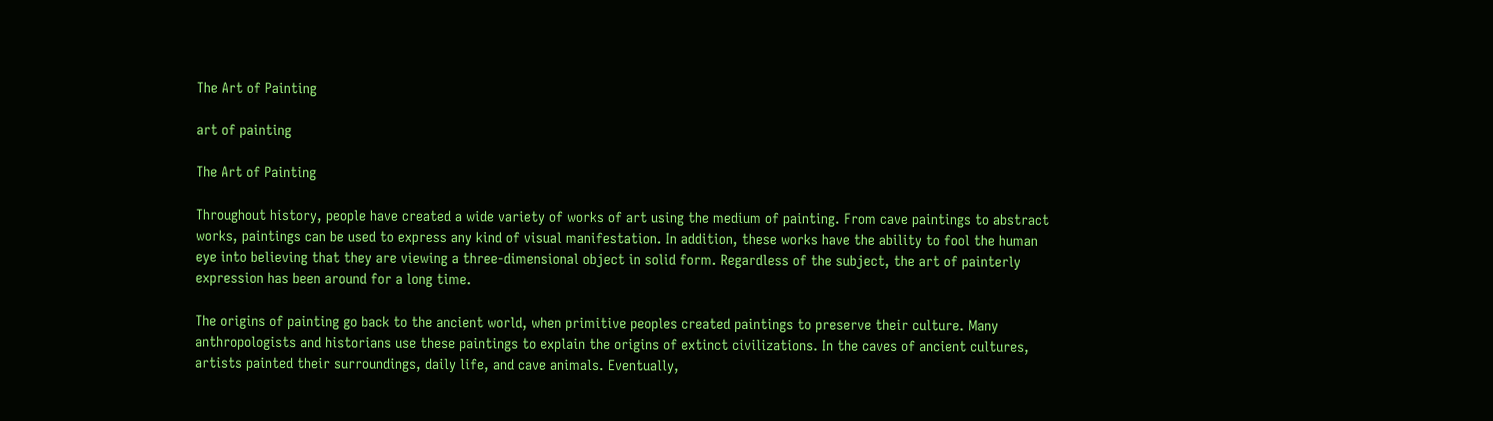The Art of Painting

art of painting

The Art of Painting

Throughout history, people have created a wide variety of works of art using the medium of painting. From cave paintings to abstract works, paintings can be used to express any kind of visual manifestation. In addition, these works have the ability to fool the human eye into believing that they are viewing a three-dimensional object in solid form. Regardless of the subject, the art of painterly expression has been around for a long time.

The origins of painting go back to the ancient world, when primitive peoples created paintings to preserve their culture. Many anthropologists and historians use these paintings to explain the origins of extinct civilizations. In the caves of ancient cultures, artists painted their surroundings, daily life, and cave animals. Eventually,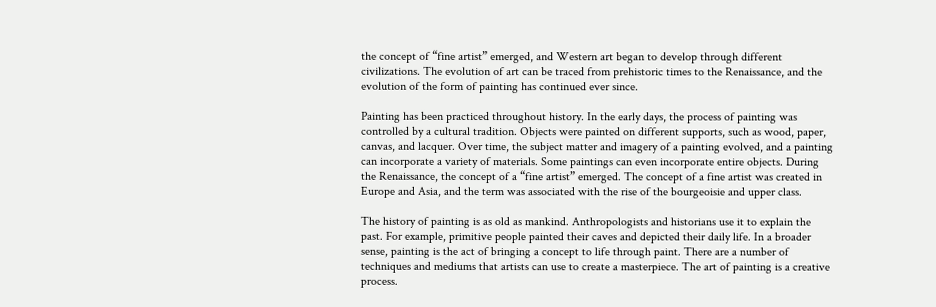the concept of “fine artist” emerged, and Western art began to develop through different civilizations. The evolution of art can be traced from prehistoric times to the Renaissance, and the evolution of the form of painting has continued ever since.

Painting has been practiced throughout history. In the early days, the process of painting was controlled by a cultural tradition. Objects were painted on different supports, such as wood, paper, canvas, and lacquer. Over time, the subject matter and imagery of a painting evolved, and a painting can incorporate a variety of materials. Some paintings can even incorporate entire objects. During the Renaissance, the concept of a “fine artist” emerged. The concept of a fine artist was created in Europe and Asia, and the term was associated with the rise of the bourgeoisie and upper class.

The history of painting is as old as mankind. Anthropologists and historians use it to explain the past. For example, primitive people painted their caves and depicted their daily life. In a broader sense, painting is the act of bringing a concept to life through paint. There are a number of techniques and mediums that artists can use to create a masterpiece. The art of painting is a creative process.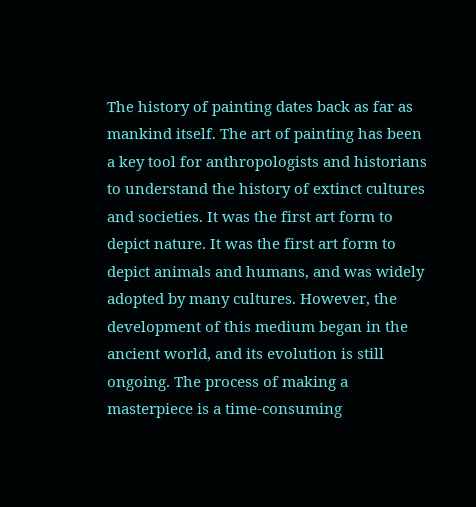The history of painting dates back as far as mankind itself. The art of painting has been a key tool for anthropologists and historians to understand the history of extinct cultures and societies. It was the first art form to depict nature. It was the first art form to depict animals and humans, and was widely adopted by many cultures. However, the development of this medium began in the ancient world, and its evolution is still ongoing. The process of making a masterpiece is a time-consuming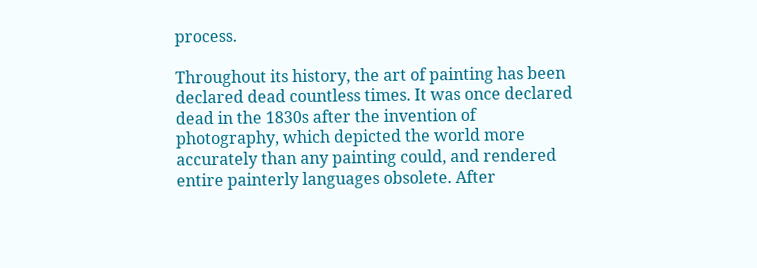process.

Throughout its history, the art of painting has been declared dead countless times. It was once declared dead in the 1830s after the invention of photography, which depicted the world more accurately than any painting could, and rendered entire painterly languages obsolete. After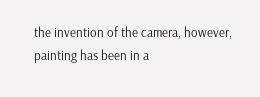the invention of the camera, however, painting has been in a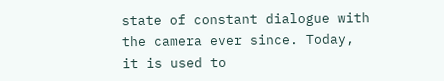state of constant dialogue with the camera ever since. Today, it is used to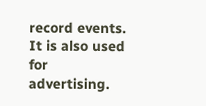record events. It is also used for advertising.